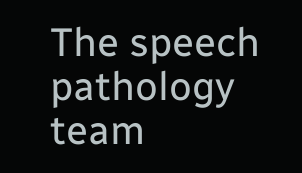The speech pathology team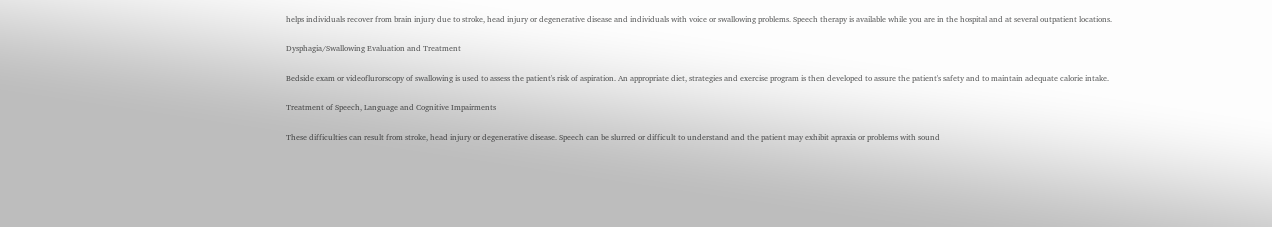helps individuals recover from brain injury due to stroke, head injury or degenerative disease and individuals with voice or swallowing problems. Speech therapy is available while you are in the hospital and at several outpatient locations.

Dysphagia/Swallowing Evaluation and Treatment

Bedside exam or videoflurorscopy of swallowing is used to assess the patient's risk of aspiration. An appropriate diet, strategies and exercise program is then developed to assure the patient's safety and to maintain adequate calorie intake.

Treatment of Speech, Language and Cognitive Impairments

These difficulties can result from stroke, head injury or degenerative disease. Speech can be slurred or difficult to understand and the patient may exhibit apraxia or problems with sound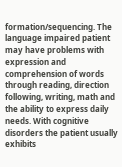formation/sequencing. The language impaired patient may have problems with expression and comprehension of words through reading, direction following, writing, math and the ability to express daily needs. With cognitive disorders the patient usually exhibits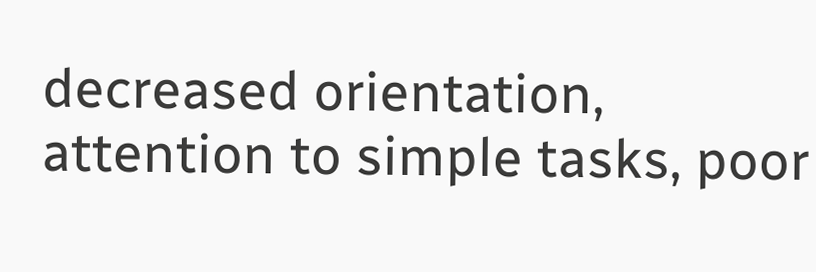decreased orientation, attention to simple tasks, poor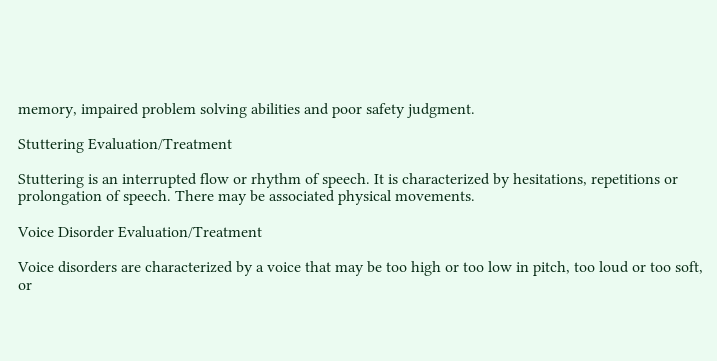memory, impaired problem solving abilities and poor safety judgment.

Stuttering Evaluation/Treatment

Stuttering is an interrupted flow or rhythm of speech. It is characterized by hesitations, repetitions or prolongation of speech. There may be associated physical movements.

Voice Disorder Evaluation/Treatment

Voice disorders are characterized by a voice that may be too high or too low in pitch, too loud or too soft, or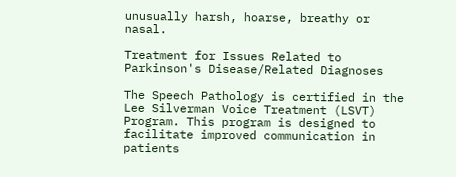unusually harsh, hoarse, breathy or nasal.

Treatment for Issues Related to Parkinson's Disease/Related Diagnoses

The Speech Pathology is certified in the Lee Silverman Voice Treatment (LSVT) Program. This program is designed to facilitate improved communication in patients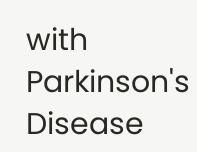with Parkinson's Disease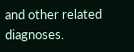and other related diagnoses.